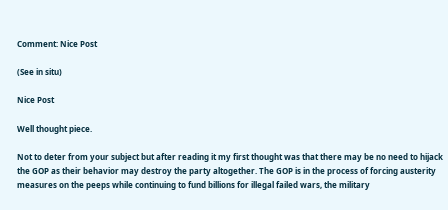Comment: Nice Post

(See in situ)

Nice Post

Well thought piece.

Not to deter from your subject but after reading it my first thought was that there may be no need to hijack the GOP as their behavior may destroy the party altogether. The GOP is in the process of forcing austerity measures on the peeps while continuing to fund billions for illegal failed wars, the military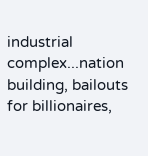industrial complex...nation building, bailouts for billionaires,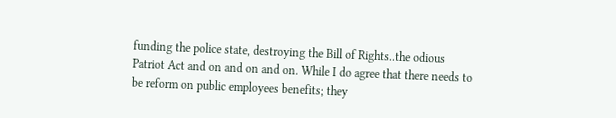funding the police state, destroying the Bill of Rights..the odious Patriot Act and on and on and on. While I do agree that there needs to be reform on public employees benefits; they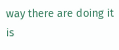way there are doing it is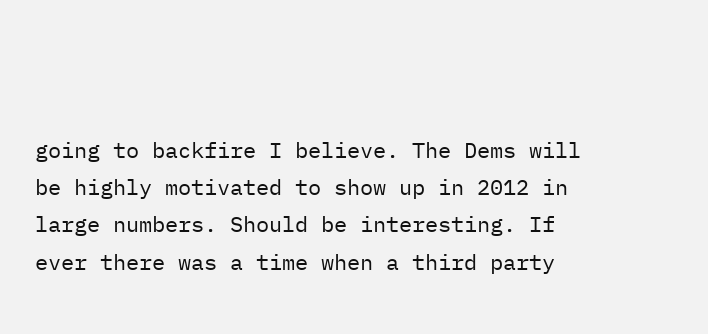going to backfire I believe. The Dems will be highly motivated to show up in 2012 in large numbers. Should be interesting. If ever there was a time when a third party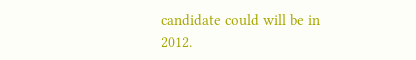candidate could will be in 2012.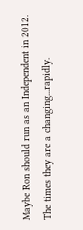Maybe Ron should run as an Independent in 2012. The times they are a changing...rapidly.